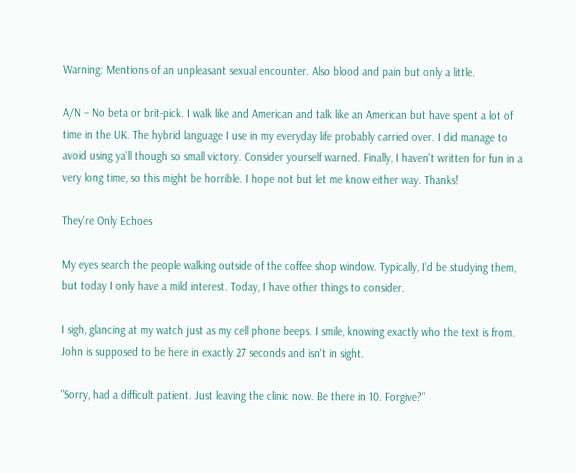Warning: Mentions of an unpleasant sexual encounter. Also blood and pain but only a little.

A/N – No beta or brit-pick. I walk like and American and talk like an American but have spent a lot of time in the UK. The hybrid language I use in my everyday life probably carried over. I did manage to avoid using ya'll though so small victory. Consider yourself warned. Finally, I haven't written for fun in a very long time, so this might be horrible. I hope not but let me know either way. Thanks!

They're Only Echoes

My eyes search the people walking outside of the coffee shop window. Typically, I'd be studying them, but today I only have a mild interest. Today, I have other things to consider.

I sigh, glancing at my watch just as my cell phone beeps. I smile, knowing exactly who the text is from. John is supposed to be here in exactly 27 seconds and isn't in sight.

"Sorry, had a difficult patient. Just leaving the clinic now. Be there in 10. Forgive?"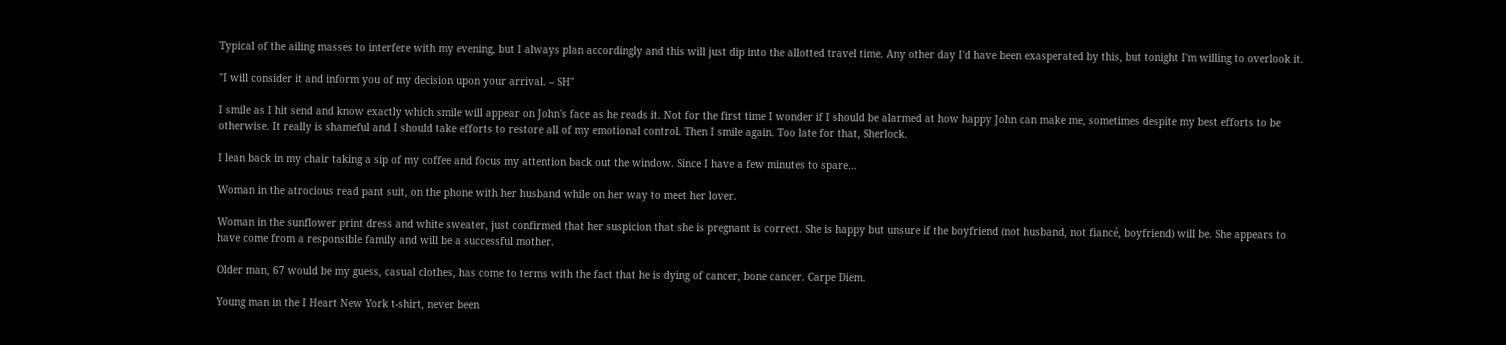Typical of the ailing masses to interfere with my evening, but I always plan accordingly and this will just dip into the allotted travel time. Any other day I'd have been exasperated by this, but tonight I'm willing to overlook it.

"I will consider it and inform you of my decision upon your arrival. – SH"

I smile as I hit send and know exactly which smile will appear on John's face as he reads it. Not for the first time I wonder if I should be alarmed at how happy John can make me, sometimes despite my best efforts to be otherwise. It really is shameful and I should take efforts to restore all of my emotional control. Then I smile again. Too late for that, Sherlock.

I lean back in my chair taking a sip of my coffee and focus my attention back out the window. Since I have a few minutes to spare…

Woman in the atrocious read pant suit, on the phone with her husband while on her way to meet her lover.

Woman in the sunflower print dress and white sweater, just confirmed that her suspicion that she is pregnant is correct. She is happy but unsure if the boyfriend (not husband, not fiancé, boyfriend) will be. She appears to have come from a responsible family and will be a successful mother.

Older man, 67 would be my guess, casual clothes, has come to terms with the fact that he is dying of cancer, bone cancer. Carpe Diem.

Young man in the I Heart New York t-shirt, never been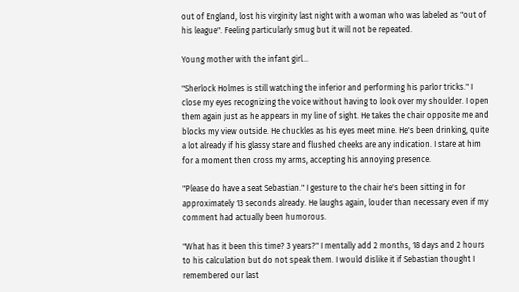out of England, lost his virginity last night with a woman who was labeled as "out of his league". Feeling particularly smug but it will not be repeated.

Young mother with the infant girl…

"Sherlock Holmes is still watching the inferior and performing his parlor tricks." I close my eyes recognizing the voice without having to look over my shoulder. I open them again just as he appears in my line of sight. He takes the chair opposite me and blocks my view outside. He chuckles as his eyes meet mine. He's been drinking, quite a lot already if his glassy stare and flushed cheeks are any indication. I stare at him for a moment then cross my arms, accepting his annoying presence.

"Please do have a seat Sebastian." I gesture to the chair he's been sitting in for approximately 13 seconds already. He laughs again, louder than necessary even if my comment had actually been humorous.

"What has it been this time? 3 years?" I mentally add 2 months, 18 days and 2 hours to his calculation but do not speak them. I would dislike it if Sebastian thought I remembered our last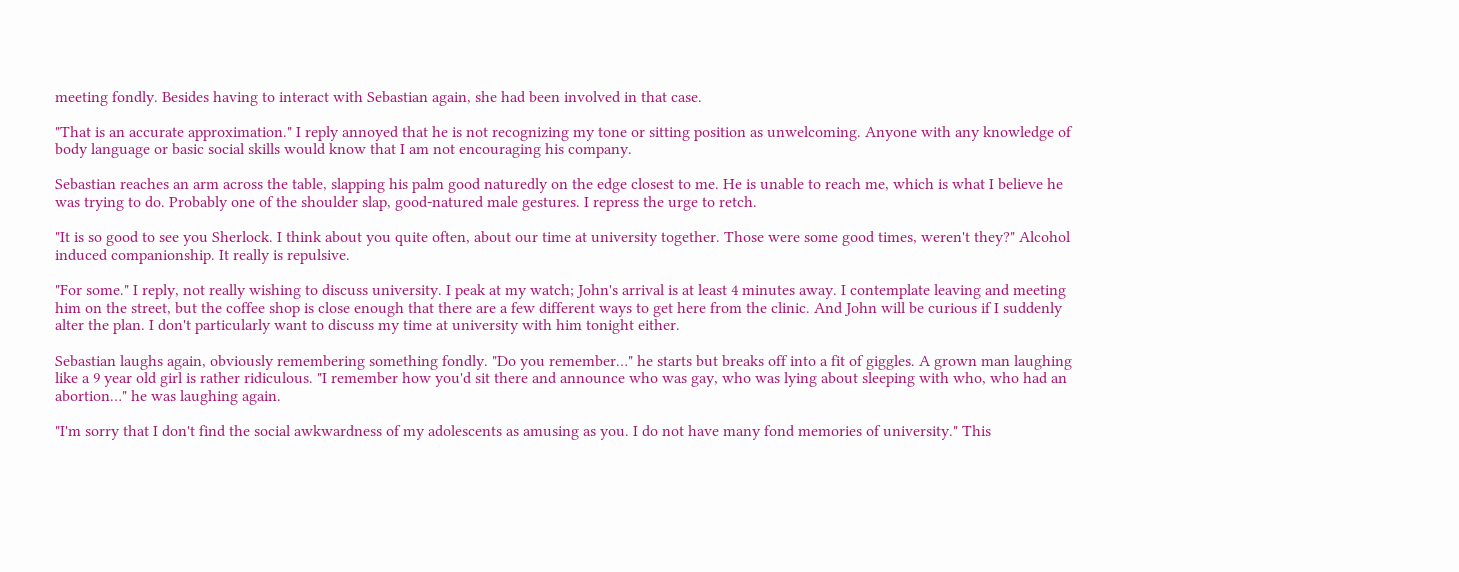meeting fondly. Besides having to interact with Sebastian again, she had been involved in that case.

"That is an accurate approximation." I reply annoyed that he is not recognizing my tone or sitting position as unwelcoming. Anyone with any knowledge of body language or basic social skills would know that I am not encouraging his company.

Sebastian reaches an arm across the table, slapping his palm good naturedly on the edge closest to me. He is unable to reach me, which is what I believe he was trying to do. Probably one of the shoulder slap, good-natured male gestures. I repress the urge to retch.

"It is so good to see you Sherlock. I think about you quite often, about our time at university together. Those were some good times, weren't they?" Alcohol induced companionship. It really is repulsive.

"For some." I reply, not really wishing to discuss university. I peak at my watch; John's arrival is at least 4 minutes away. I contemplate leaving and meeting him on the street, but the coffee shop is close enough that there are a few different ways to get here from the clinic. And John will be curious if I suddenly alter the plan. I don't particularly want to discuss my time at university with him tonight either.

Sebastian laughs again, obviously remembering something fondly. "Do you remember…" he starts but breaks off into a fit of giggles. A grown man laughing like a 9 year old girl is rather ridiculous. "I remember how you'd sit there and announce who was gay, who was lying about sleeping with who, who had an abortion…" he was laughing again.

"I'm sorry that I don't find the social awkwardness of my adolescents as amusing as you. I do not have many fond memories of university." This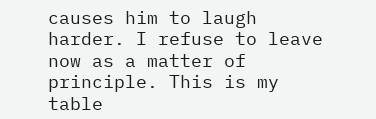causes him to laugh harder. I refuse to leave now as a matter of principle. This is my table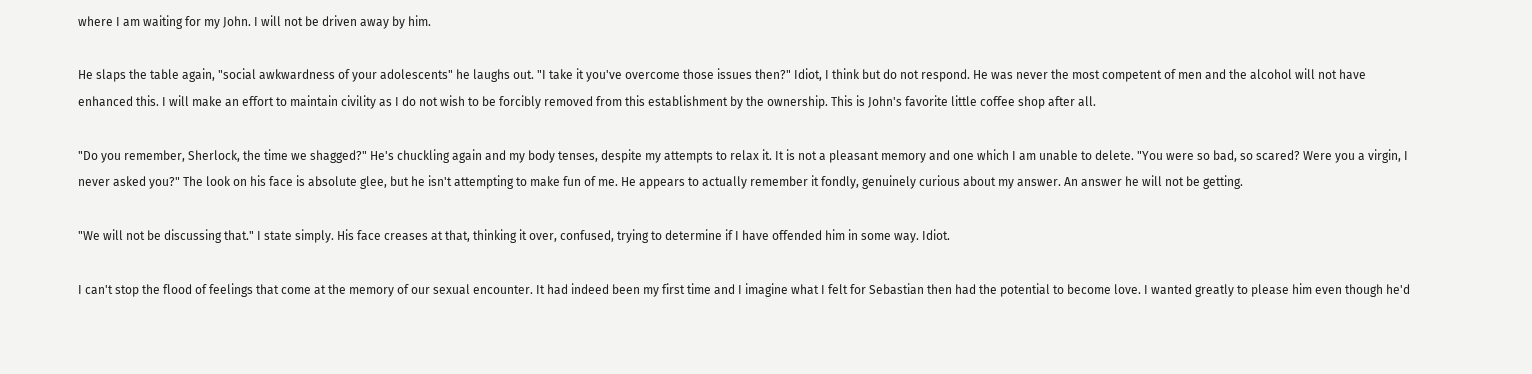where I am waiting for my John. I will not be driven away by him.

He slaps the table again, "social awkwardness of your adolescents" he laughs out. "I take it you've overcome those issues then?" Idiot, I think but do not respond. He was never the most competent of men and the alcohol will not have enhanced this. I will make an effort to maintain civility as I do not wish to be forcibly removed from this establishment by the ownership. This is John's favorite little coffee shop after all.

"Do you remember, Sherlock, the time we shagged?" He's chuckling again and my body tenses, despite my attempts to relax it. It is not a pleasant memory and one which I am unable to delete. "You were so bad, so scared? Were you a virgin, I never asked you?" The look on his face is absolute glee, but he isn't attempting to make fun of me. He appears to actually remember it fondly, genuinely curious about my answer. An answer he will not be getting.

"We will not be discussing that." I state simply. His face creases at that, thinking it over, confused, trying to determine if I have offended him in some way. Idiot.

I can't stop the flood of feelings that come at the memory of our sexual encounter. It had indeed been my first time and I imagine what I felt for Sebastian then had the potential to become love. I wanted greatly to please him even though he'd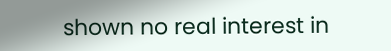shown no real interest in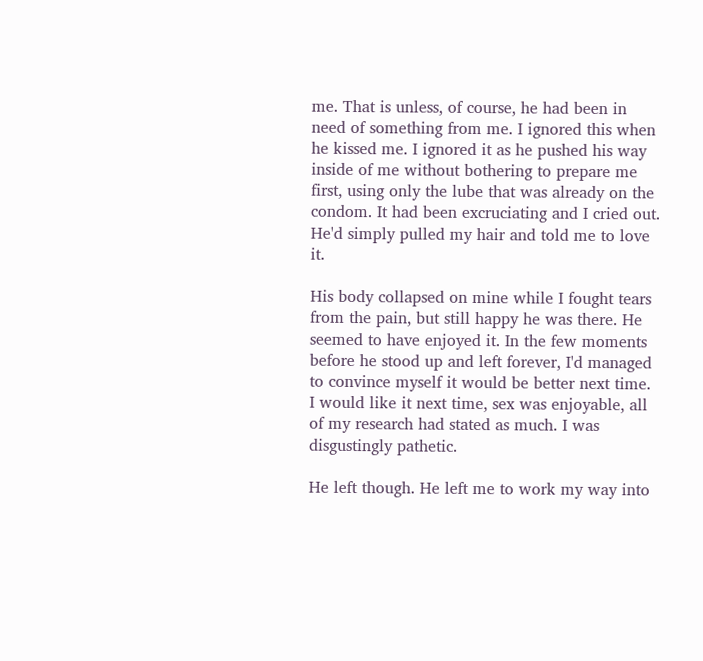me. That is unless, of course, he had been in need of something from me. I ignored this when he kissed me. I ignored it as he pushed his way inside of me without bothering to prepare me first, using only the lube that was already on the condom. It had been excruciating and I cried out. He'd simply pulled my hair and told me to love it.

His body collapsed on mine while I fought tears from the pain, but still happy he was there. He seemed to have enjoyed it. In the few moments before he stood up and left forever, I'd managed to convince myself it would be better next time. I would like it next time, sex was enjoyable, all of my research had stated as much. I was disgustingly pathetic.

He left though. He left me to work my way into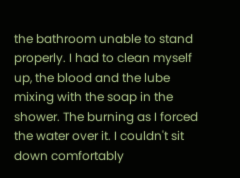the bathroom unable to stand properly. I had to clean myself up, the blood and the lube mixing with the soap in the shower. The burning as I forced the water over it. I couldn't sit down comfortably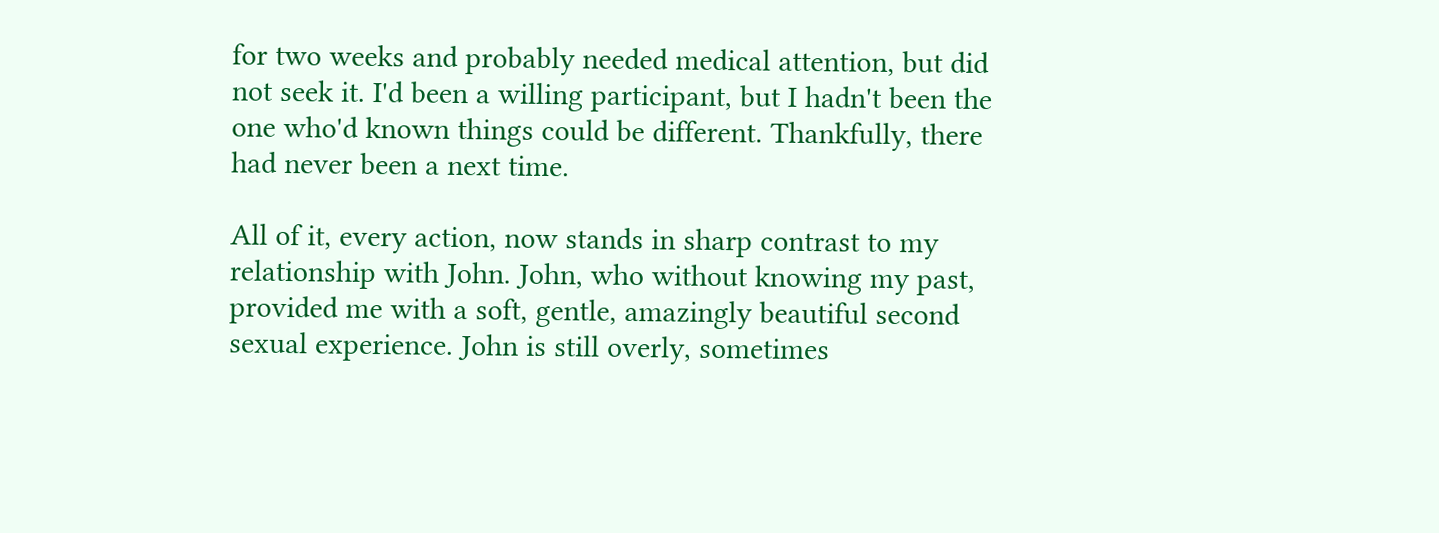for two weeks and probably needed medical attention, but did not seek it. I'd been a willing participant, but I hadn't been the one who'd known things could be different. Thankfully, there had never been a next time.

All of it, every action, now stands in sharp contrast to my relationship with John. John, who without knowing my past, provided me with a soft, gentle, amazingly beautiful second sexual experience. John is still overly, sometimes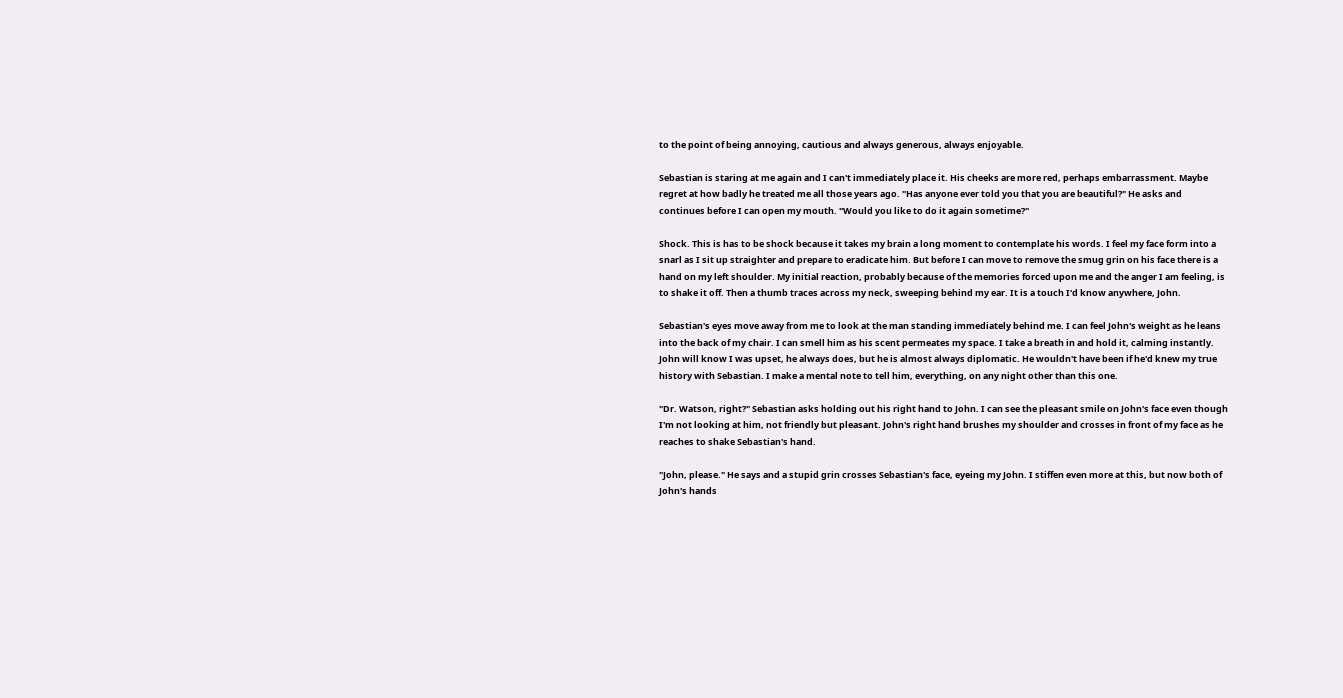to the point of being annoying, cautious and always generous, always enjoyable.

Sebastian is staring at me again and I can't immediately place it. His cheeks are more red, perhaps embarrassment. Maybe regret at how badly he treated me all those years ago. "Has anyone ever told you that you are beautiful?" He asks and continues before I can open my mouth. "Would you like to do it again sometime?"

Shock. This is has to be shock because it takes my brain a long moment to contemplate his words. I feel my face form into a snarl as I sit up straighter and prepare to eradicate him. But before I can move to remove the smug grin on his face there is a hand on my left shoulder. My initial reaction, probably because of the memories forced upon me and the anger I am feeling, is to shake it off. Then a thumb traces across my neck, sweeping behind my ear. It is a touch I'd know anywhere, John.

Sebastian's eyes move away from me to look at the man standing immediately behind me. I can feel John's weight as he leans into the back of my chair. I can smell him as his scent permeates my space. I take a breath in and hold it, calming instantly. John will know I was upset, he always does, but he is almost always diplomatic. He wouldn't have been if he'd knew my true history with Sebastian. I make a mental note to tell him, everything, on any night other than this one.

"Dr. Watson, right?" Sebastian asks holding out his right hand to John. I can see the pleasant smile on John's face even though I'm not looking at him, not friendly but pleasant. John's right hand brushes my shoulder and crosses in front of my face as he reaches to shake Sebastian's hand.

"John, please." He says and a stupid grin crosses Sebastian's face, eyeing my John. I stiffen even more at this, but now both of John's hands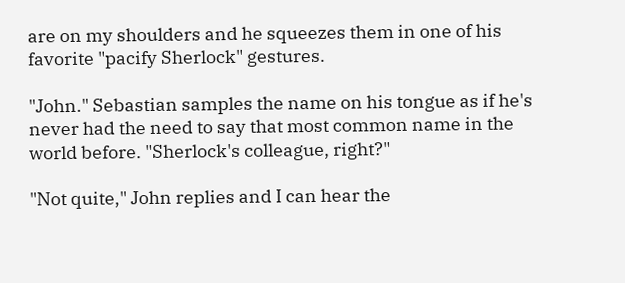are on my shoulders and he squeezes them in one of his favorite "pacify Sherlock" gestures.

"John." Sebastian samples the name on his tongue as if he's never had the need to say that most common name in the world before. "Sherlock's colleague, right?"

"Not quite," John replies and I can hear the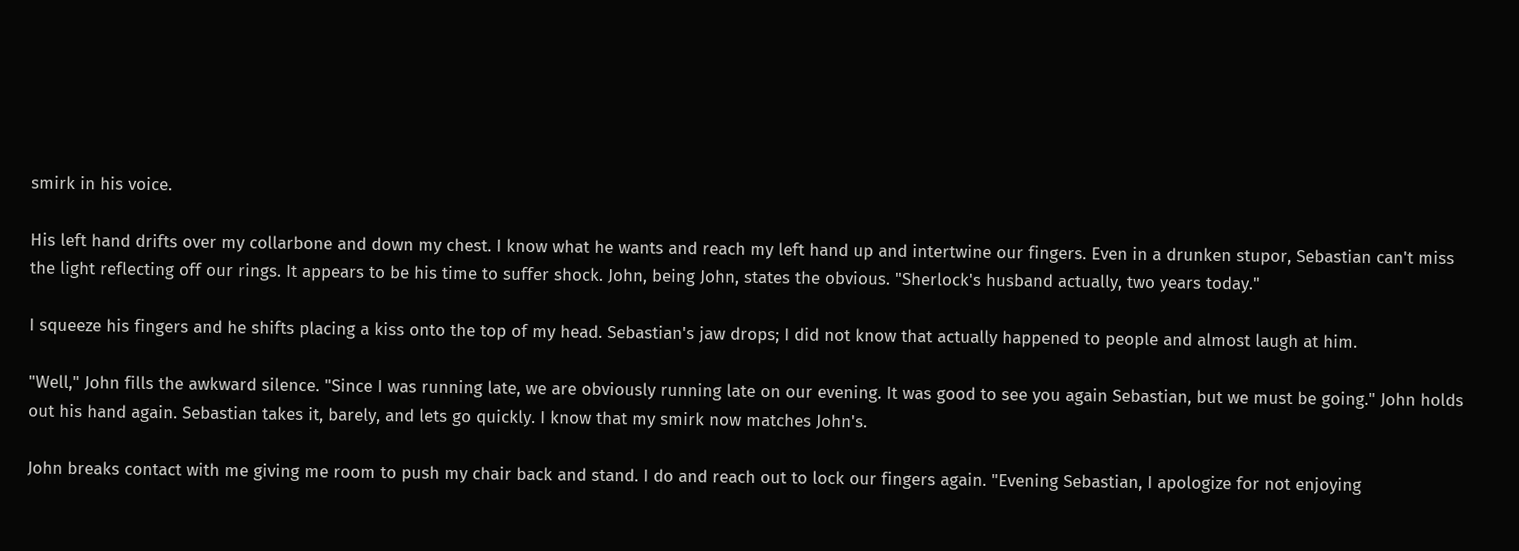smirk in his voice.

His left hand drifts over my collarbone and down my chest. I know what he wants and reach my left hand up and intertwine our fingers. Even in a drunken stupor, Sebastian can't miss the light reflecting off our rings. It appears to be his time to suffer shock. John, being John, states the obvious. "Sherlock's husband actually, two years today."

I squeeze his fingers and he shifts placing a kiss onto the top of my head. Sebastian's jaw drops; I did not know that actually happened to people and almost laugh at him.

"Well," John fills the awkward silence. "Since I was running late, we are obviously running late on our evening. It was good to see you again Sebastian, but we must be going." John holds out his hand again. Sebastian takes it, barely, and lets go quickly. I know that my smirk now matches John's.

John breaks contact with me giving me room to push my chair back and stand. I do and reach out to lock our fingers again. "Evening Sebastian, I apologize for not enjoying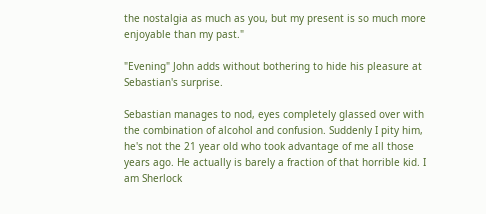the nostalgia as much as you, but my present is so much more enjoyable than my past."

"Evening" John adds without bothering to hide his pleasure at Sebastian's surprise.

Sebastian manages to nod, eyes completely glassed over with the combination of alcohol and confusion. Suddenly I pity him, he's not the 21 year old who took advantage of me all those years ago. He actually is barely a fraction of that horrible kid. I am Sherlock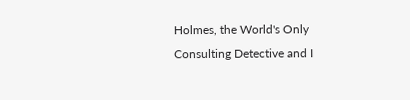Holmes, the World's Only Consulting Detective and I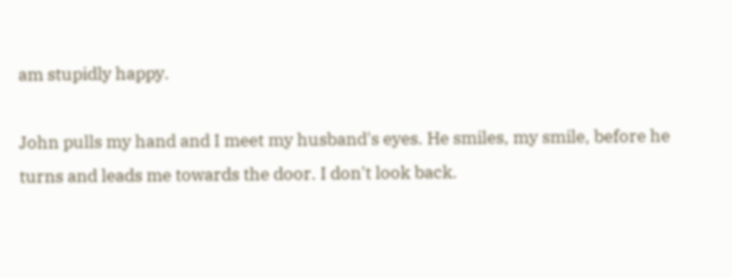am stupidly happy.

John pulls my hand and I meet my husband's eyes. He smiles, my smile, before he turns and leads me towards the door. I don't look back.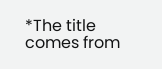*The title comes from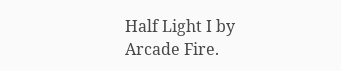Half Light I by Arcade Fire.